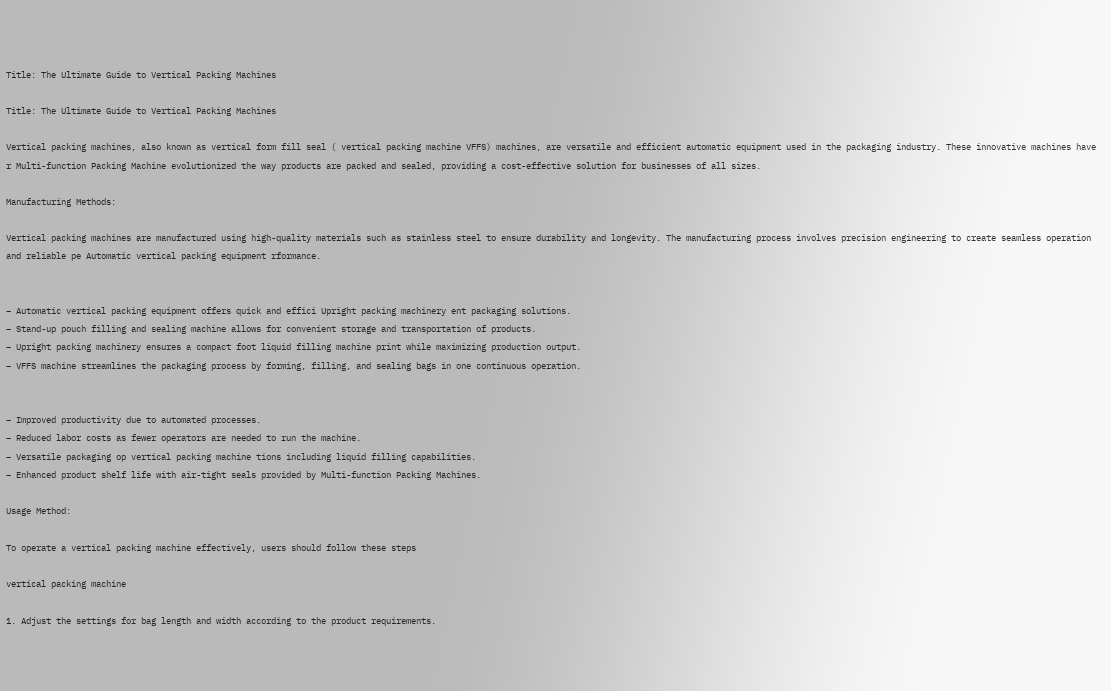Title: The Ultimate Guide to Vertical Packing Machines

Title: The Ultimate Guide to Vertical Packing Machines

Vertical packing machines, also known as vertical form fill seal ( vertical packing machine VFFS) machines, are versatile and efficient automatic equipment used in the packaging industry. These innovative machines have r Multi-function Packing Machine evolutionized the way products are packed and sealed, providing a cost-effective solution for businesses of all sizes.

Manufacturing Methods:

Vertical packing machines are manufactured using high-quality materials such as stainless steel to ensure durability and longevity. The manufacturing process involves precision engineering to create seamless operation and reliable pe Automatic vertical packing equipment rformance.


– Automatic vertical packing equipment offers quick and effici Upright packing machinery ent packaging solutions.
– Stand-up pouch filling and sealing machine allows for convenient storage and transportation of products.
– Upright packing machinery ensures a compact foot liquid filling machine print while maximizing production output.
– VFFS machine streamlines the packaging process by forming, filling, and sealing bags in one continuous operation.


– Improved productivity due to automated processes.
– Reduced labor costs as fewer operators are needed to run the machine.
– Versatile packaging op vertical packing machine tions including liquid filling capabilities.
– Enhanced product shelf life with air-tight seals provided by Multi-function Packing Machines.

Usage Method:

To operate a vertical packing machine effectively, users should follow these steps

vertical packing machine

1. Adjust the settings for bag length and width according to the product requirements.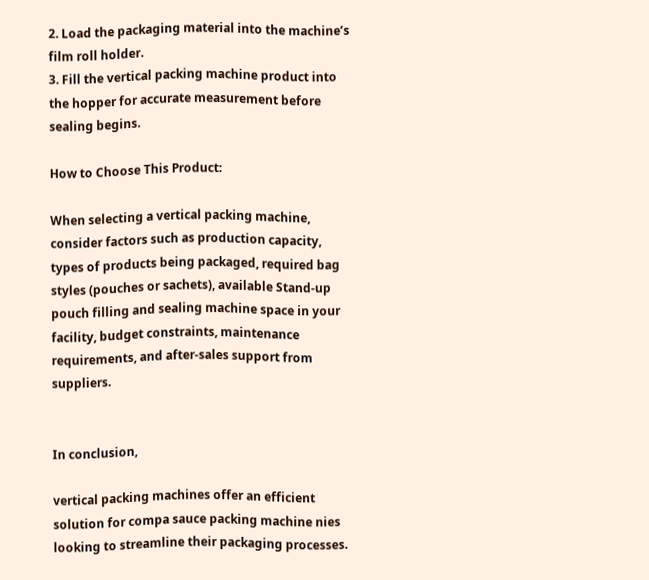2. Load the packaging material into the machine’s film roll holder.
3. Fill the vertical packing machine product into the hopper for accurate measurement before sealing begins.

How to Choose This Product:

When selecting a vertical packing machine, consider factors such as production capacity, types of products being packaged, required bag styles (pouches or sachets), available Stand-up pouch filling and sealing machine space in your facility, budget constraints, maintenance requirements, and after-sales support from suppliers.


In conclusion,

vertical packing machines offer an efficient solution for compa sauce packing machine nies looking to streamline their packaging processes.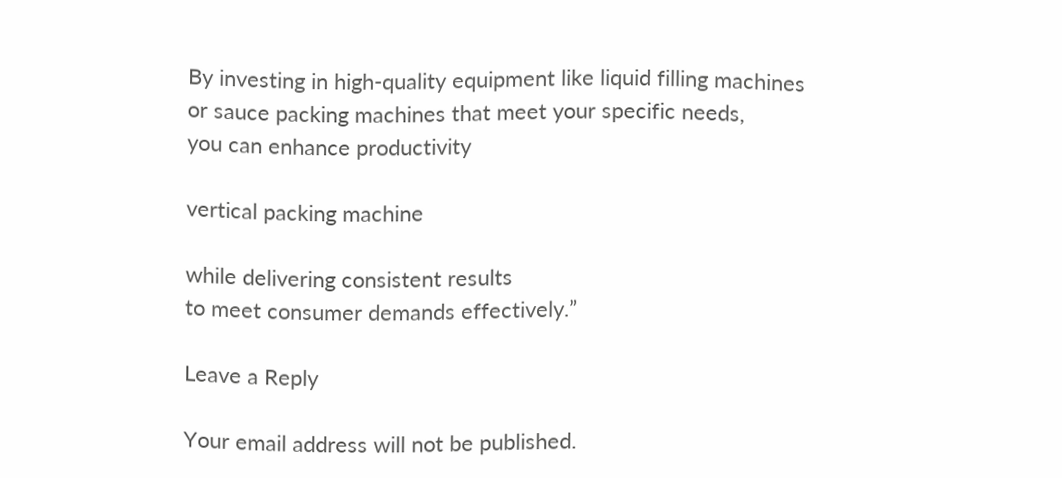By investing in high-quality equipment like liquid filling machines or sauce packing machines that meet your specific needs,
you can enhance productivity

vertical packing machine

while delivering consistent results
to meet consumer demands effectively.”

Leave a Reply

Your email address will not be published.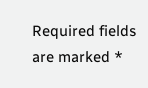Required fields are marked *